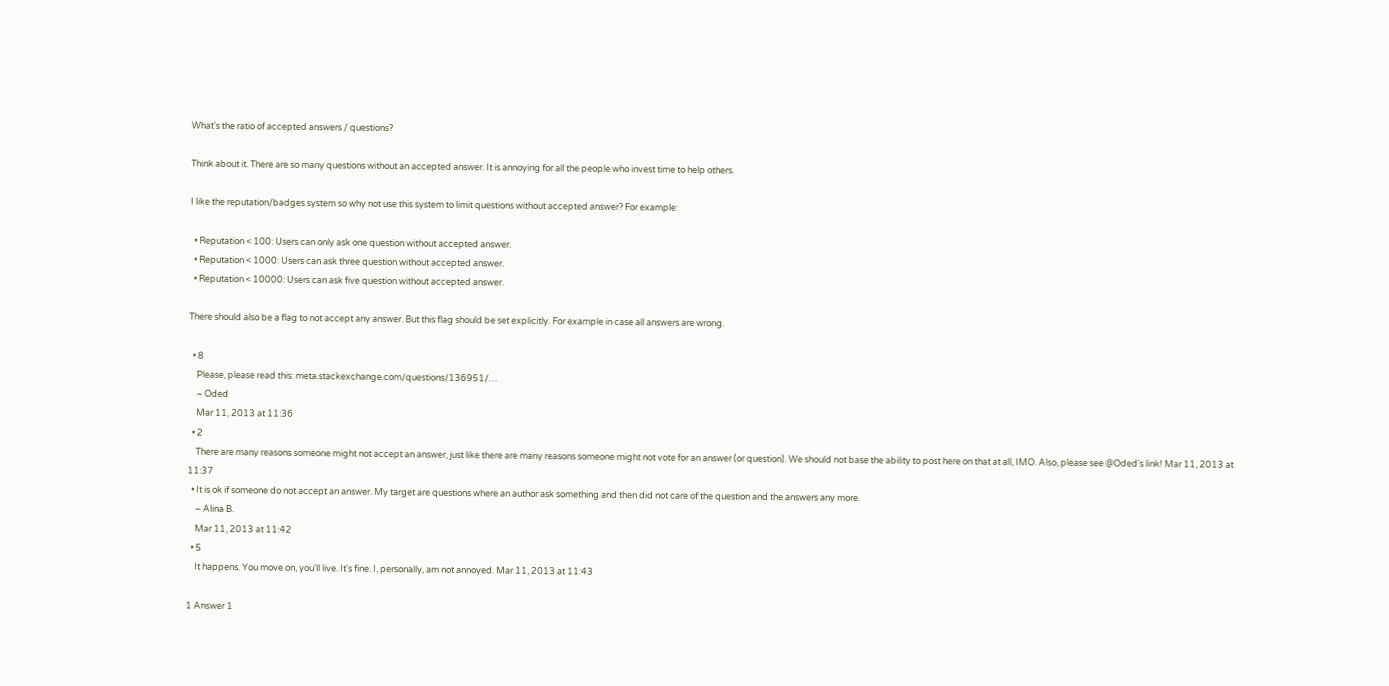What's the ratio of accepted answers / questions?

Think about it. There are so many questions without an accepted answer. It is annoying for all the people who invest time to help others.

I like the reputation/badges system so why not use this system to limit questions without accepted answer? For example:

  • Reputation < 100: Users can only ask one question without accepted answer.
  • Reputation < 1000: Users can ask three question without accepted answer.
  • Reputation < 10000: Users can ask five question without accepted answer.

There should also be a flag to not accept any answer. But this flag should be set explicitly. For example in case all answers are wrong.

  • 8
    Please, please read this: meta.stackexchange.com/questions/136951/…
    – Oded
    Mar 11, 2013 at 11:36
  • 2
    There are many reasons someone might not accept an answer, just like there are many reasons someone might not vote for an answer (or question). We should not base the ability to post here on that at all, IMO. Also, please see @Oded's link! Mar 11, 2013 at 11:37
  • It is ok if someone do not accept an answer. My target are questions where an author ask something and then did not care of the question and the answers any more.
    – Alina B.
    Mar 11, 2013 at 11:42
  • 5
    It happens. You move on, you'll live. It's fine. I, personally, am not annoyed. Mar 11, 2013 at 11:43

1 Answer 1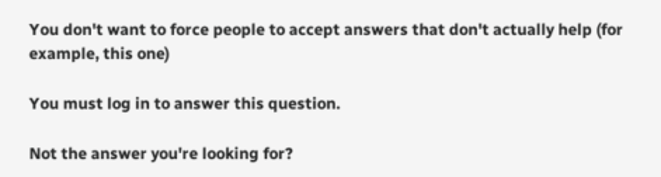You don't want to force people to accept answers that don't actually help (for example, this one)

You must log in to answer this question.

Not the answer you're looking for?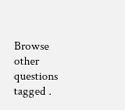Browse other questions tagged .